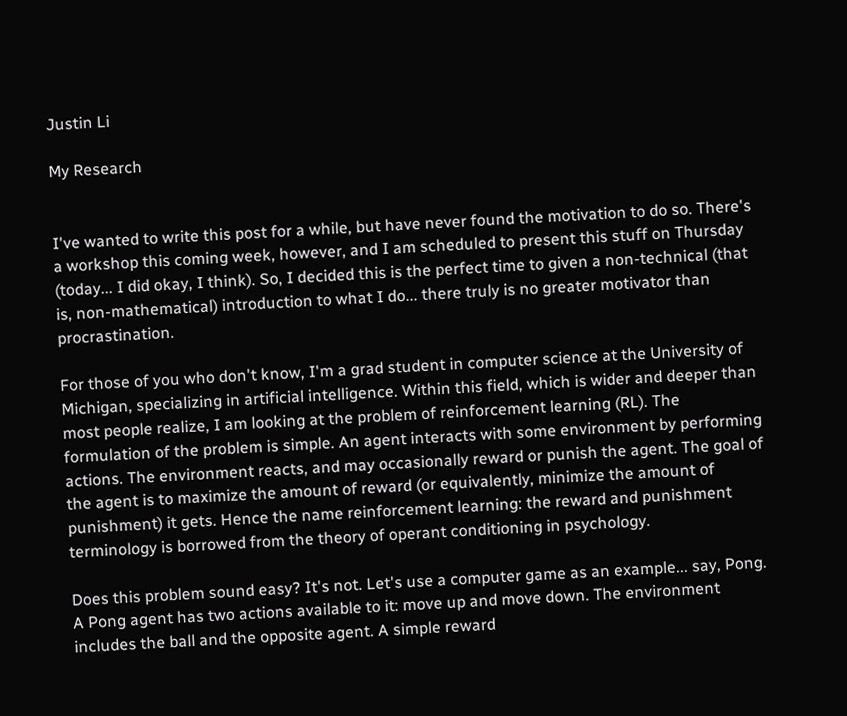Justin Li

My Research


I've wanted to write this post for a while, but have never found the motivation to do so. There's a workshop this coming week, however, and I am scheduled to present this stuff on Thursday (today... I did okay, I think). So, I decided this is the perfect time to given a non-technical (that is, non-mathematical) introduction to what I do... there truly is no greater motivator than procrastination.

For those of you who don't know, I'm a grad student in computer science at the University of Michigan, specializing in artificial intelligence. Within this field, which is wider and deeper than most people realize, I am looking at the problem of reinforcement learning (RL). The formulation of the problem is simple. An agent interacts with some environment by performing actions. The environment reacts, and may occasionally reward or punish the agent. The goal of the agent is to maximize the amount of reward (or equivalently, minimize the amount of punishment) it gets. Hence the name reinforcement learning: the reward and punishment terminology is borrowed from the theory of operant conditioning in psychology.

Does this problem sound easy? It's not. Let's use a computer game as an example... say, Pong. A Pong agent has two actions available to it: move up and move down. The environment includes the ball and the opposite agent. A simple reward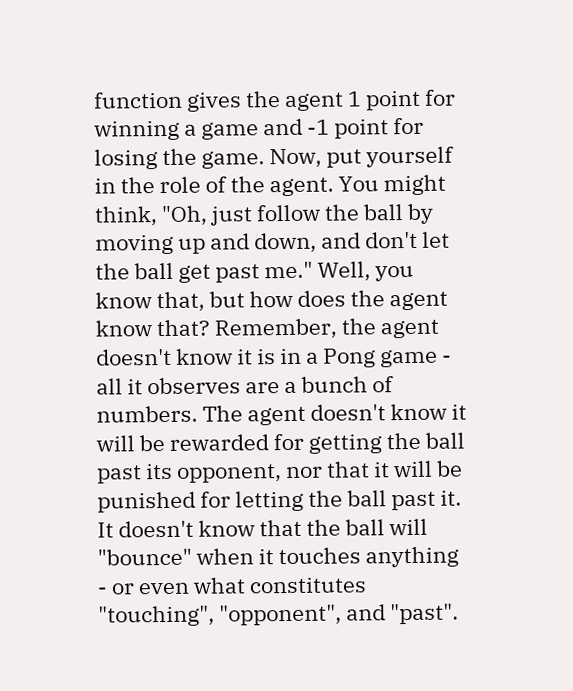function gives the agent 1 point for winning a game and -1 point for losing the game. Now, put yourself in the role of the agent. You might think, "Oh, just follow the ball by moving up and down, and don't let the ball get past me." Well, you know that, but how does the agent know that? Remember, the agent doesn't know it is in a Pong game - all it observes are a bunch of numbers. The agent doesn't know it will be rewarded for getting the ball past its opponent, nor that it will be punished for letting the ball past it. It doesn't know that the ball will "bounce" when it touches anything - or even what constitutes "touching", "opponent", and "past".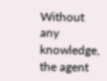Without any knowledge, the agent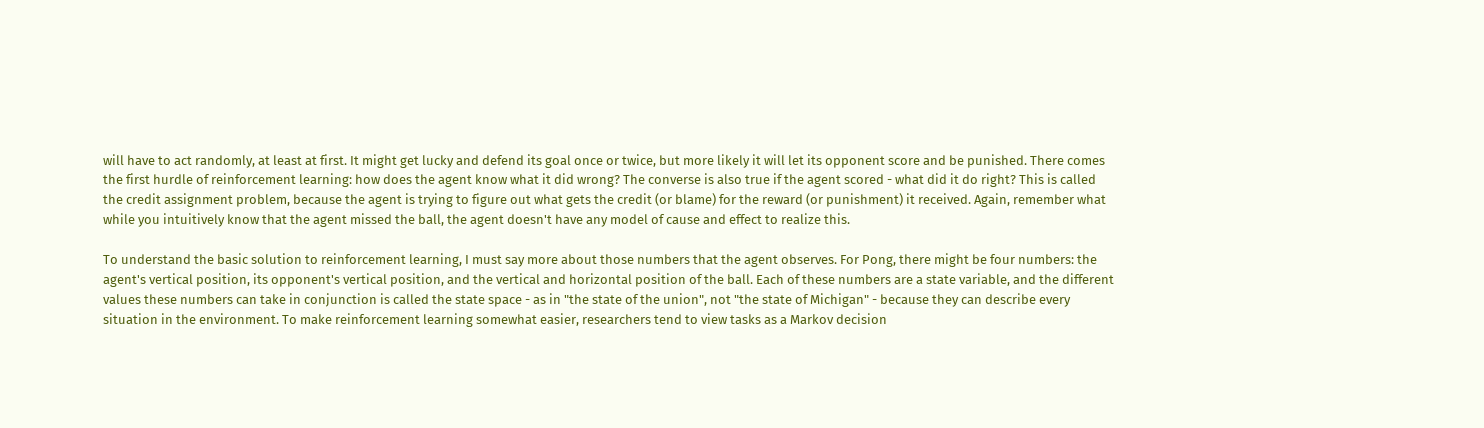will have to act randomly, at least at first. It might get lucky and defend its goal once or twice, but more likely it will let its opponent score and be punished. There comes the first hurdle of reinforcement learning: how does the agent know what it did wrong? The converse is also true if the agent scored - what did it do right? This is called the credit assignment problem, because the agent is trying to figure out what gets the credit (or blame) for the reward (or punishment) it received. Again, remember what while you intuitively know that the agent missed the ball, the agent doesn't have any model of cause and effect to realize this.

To understand the basic solution to reinforcement learning, I must say more about those numbers that the agent observes. For Pong, there might be four numbers: the agent's vertical position, its opponent's vertical position, and the vertical and horizontal position of the ball. Each of these numbers are a state variable, and the different values these numbers can take in conjunction is called the state space - as in "the state of the union", not "the state of Michigan" - because they can describe every situation in the environment. To make reinforcement learning somewhat easier, researchers tend to view tasks as a Markov decision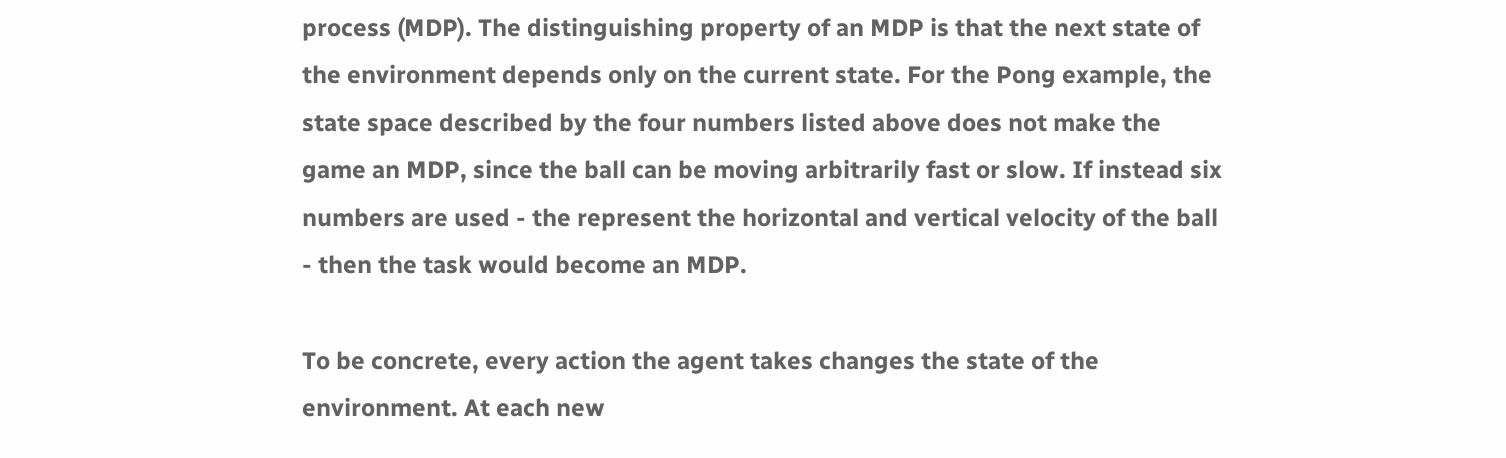process (MDP). The distinguishing property of an MDP is that the next state of the environment depends only on the current state. For the Pong example, the state space described by the four numbers listed above does not make the game an MDP, since the ball can be moving arbitrarily fast or slow. If instead six numbers are used - the represent the horizontal and vertical velocity of the ball - then the task would become an MDP.

To be concrete, every action the agent takes changes the state of the environment. At each new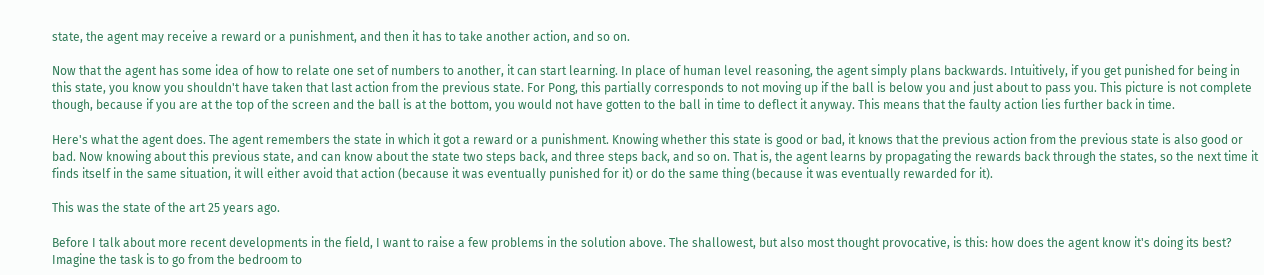state, the agent may receive a reward or a punishment, and then it has to take another action, and so on.

Now that the agent has some idea of how to relate one set of numbers to another, it can start learning. In place of human level reasoning, the agent simply plans backwards. Intuitively, if you get punished for being in this state, you know you shouldn't have taken that last action from the previous state. For Pong, this partially corresponds to not moving up if the ball is below you and just about to pass you. This picture is not complete though, because if you are at the top of the screen and the ball is at the bottom, you would not have gotten to the ball in time to deflect it anyway. This means that the faulty action lies further back in time.

Here's what the agent does. The agent remembers the state in which it got a reward or a punishment. Knowing whether this state is good or bad, it knows that the previous action from the previous state is also good or bad. Now knowing about this previous state, and can know about the state two steps back, and three steps back, and so on. That is, the agent learns by propagating the rewards back through the states, so the next time it finds itself in the same situation, it will either avoid that action (because it was eventually punished for it) or do the same thing (because it was eventually rewarded for it).

This was the state of the art 25 years ago.

Before I talk about more recent developments in the field, I want to raise a few problems in the solution above. The shallowest, but also most thought provocative, is this: how does the agent know it's doing its best? Imagine the task is to go from the bedroom to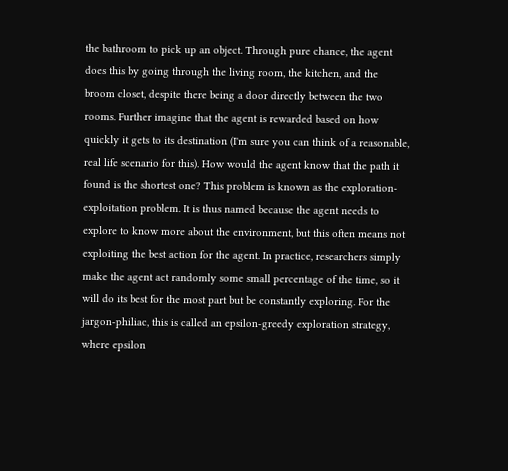the bathroom to pick up an object. Through pure chance, the agent does this by going through the living room, the kitchen, and the broom closet, despite there being a door directly between the two rooms. Further imagine that the agent is rewarded based on how quickly it gets to its destination (I'm sure you can think of a reasonable, real life scenario for this). How would the agent know that the path it found is the shortest one? This problem is known as the exploration-exploitation problem. It is thus named because the agent needs to explore to know more about the environment, but this often means not exploiting the best action for the agent. In practice, researchers simply make the agent act randomly some small percentage of the time, so it will do its best for the most part but be constantly exploring. For the jargon-philiac, this is called an epsilon-greedy exploration strategy, where epsilon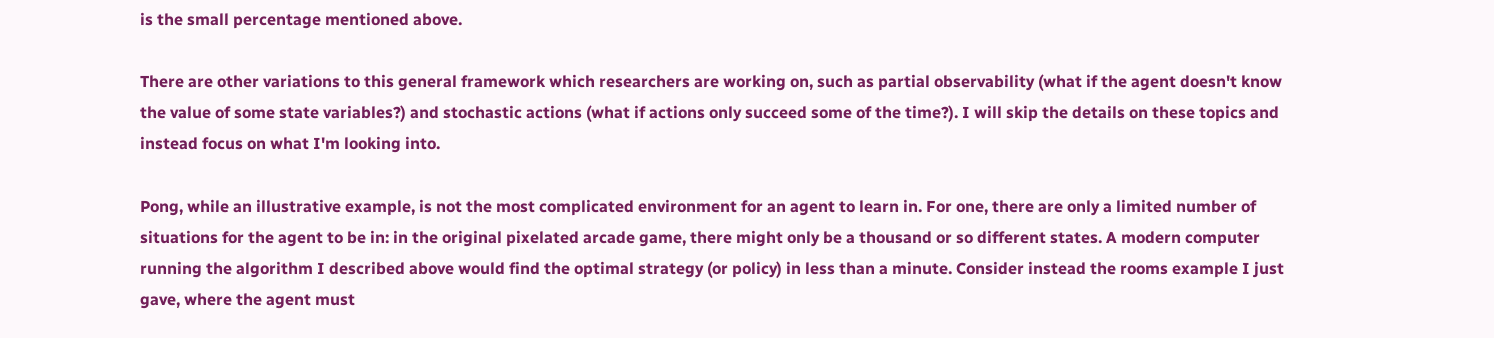is the small percentage mentioned above.

There are other variations to this general framework which researchers are working on, such as partial observability (what if the agent doesn't know the value of some state variables?) and stochastic actions (what if actions only succeed some of the time?). I will skip the details on these topics and instead focus on what I'm looking into.

Pong, while an illustrative example, is not the most complicated environment for an agent to learn in. For one, there are only a limited number of situations for the agent to be in: in the original pixelated arcade game, there might only be a thousand or so different states. A modern computer running the algorithm I described above would find the optimal strategy (or policy) in less than a minute. Consider instead the rooms example I just gave, where the agent must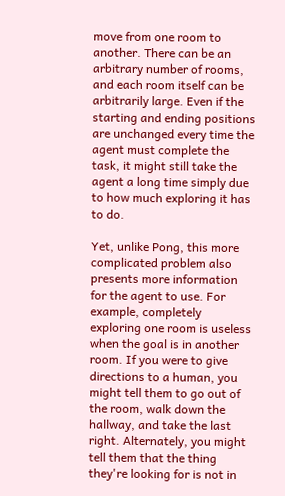move from one room to another. There can be an arbitrary number of rooms, and each room itself can be arbitrarily large. Even if the starting and ending positions are unchanged every time the agent must complete the task, it might still take the agent a long time simply due to how much exploring it has to do.

Yet, unlike Pong, this more complicated problem also presents more information for the agent to use. For example, completely exploring one room is useless when the goal is in another room. If you were to give directions to a human, you might tell them to go out of the room, walk down the hallway, and take the last right. Alternately, you might tell them that the thing they're looking for is not in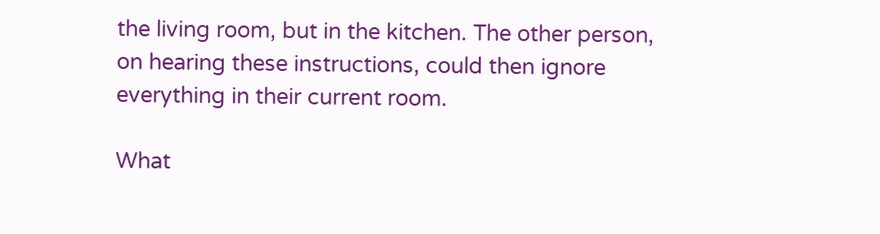the living room, but in the kitchen. The other person, on hearing these instructions, could then ignore everything in their current room.

What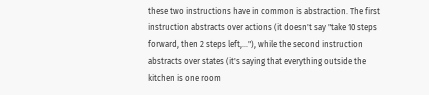these two instructions have in common is abstraction. The first instruction abstracts over actions (it doesn't say "take 10 steps forward, then 2 steps left,..."), while the second instruction abstracts over states (it's saying that everything outside the kitchen is one room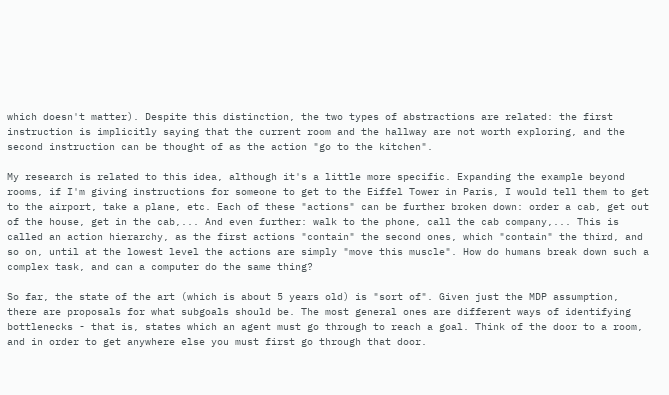which doesn't matter). Despite this distinction, the two types of abstractions are related: the first instruction is implicitly saying that the current room and the hallway are not worth exploring, and the second instruction can be thought of as the action "go to the kitchen".

My research is related to this idea, although it's a little more specific. Expanding the example beyond rooms, if I'm giving instructions for someone to get to the Eiffel Tower in Paris, I would tell them to get to the airport, take a plane, etc. Each of these "actions" can be further broken down: order a cab, get out of the house, get in the cab,... And even further: walk to the phone, call the cab company,... This is called an action hierarchy, as the first actions "contain" the second ones, which "contain" the third, and so on, until at the lowest level the actions are simply "move this muscle". How do humans break down such a complex task, and can a computer do the same thing?

So far, the state of the art (which is about 5 years old) is "sort of". Given just the MDP assumption, there are proposals for what subgoals should be. The most general ones are different ways of identifying bottlenecks - that is, states which an agent must go through to reach a goal. Think of the door to a room, and in order to get anywhere else you must first go through that door.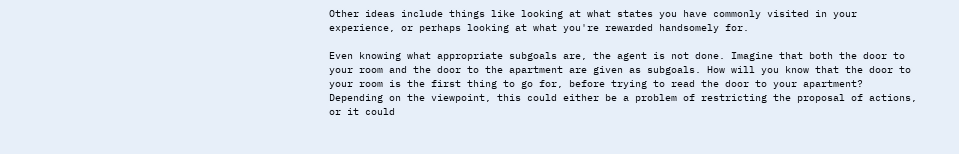Other ideas include things like looking at what states you have commonly visited in your experience, or perhaps looking at what you're rewarded handsomely for.

Even knowing what appropriate subgoals are, the agent is not done. Imagine that both the door to your room and the door to the apartment are given as subgoals. How will you know that the door to your room is the first thing to go for, before trying to read the door to your apartment? Depending on the viewpoint, this could either be a problem of restricting the proposal of actions, or it could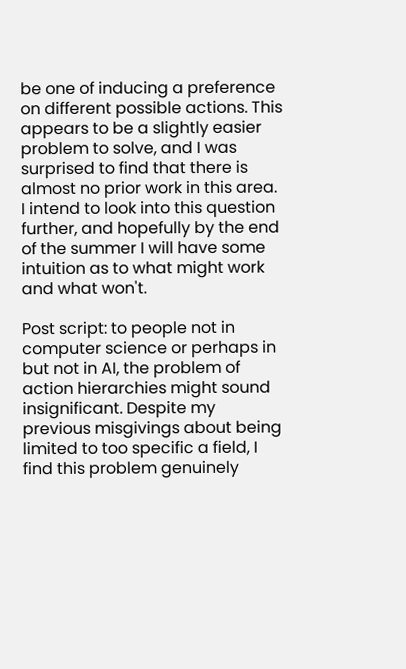be one of inducing a preference on different possible actions. This appears to be a slightly easier problem to solve, and I was surprised to find that there is almost no prior work in this area. I intend to look into this question further, and hopefully by the end of the summer I will have some intuition as to what might work and what won't.

Post script: to people not in computer science or perhaps in but not in AI, the problem of action hierarchies might sound insignificant. Despite my previous misgivings about being limited to too specific a field, I find this problem genuinely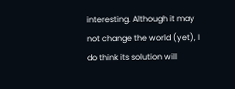interesting. Although it may not change the world (yet), I do think its solution will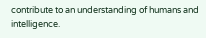contribute to an understanding of humans and intelligence.